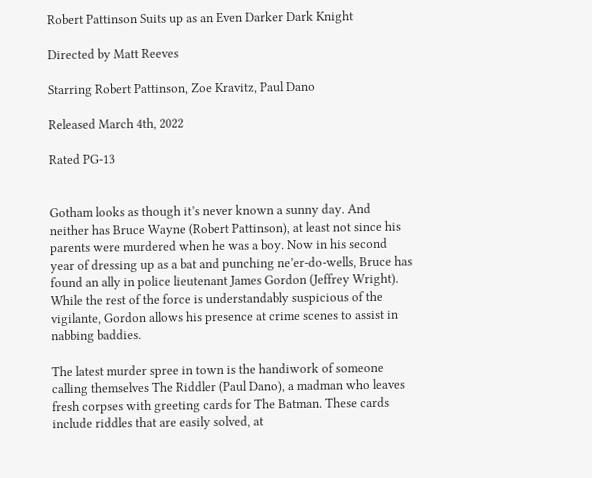Robert Pattinson Suits up as an Even Darker Dark Knight

Directed by Matt Reeves

Starring Robert Pattinson, Zoe Kravitz, Paul Dano

Released March 4th, 2022

Rated PG-13


Gotham looks as though it’s never known a sunny day. And neither has Bruce Wayne (Robert Pattinson), at least not since his parents were murdered when he was a boy. Now in his second year of dressing up as a bat and punching ne’er-do-wells, Bruce has found an ally in police lieutenant James Gordon (Jeffrey Wright). While the rest of the force is understandably suspicious of the vigilante, Gordon allows his presence at crime scenes to assist in nabbing baddies.

The latest murder spree in town is the handiwork of someone calling themselves The Riddler (Paul Dano), a madman who leaves fresh corpses with greeting cards for The Batman. These cards include riddles that are easily solved, at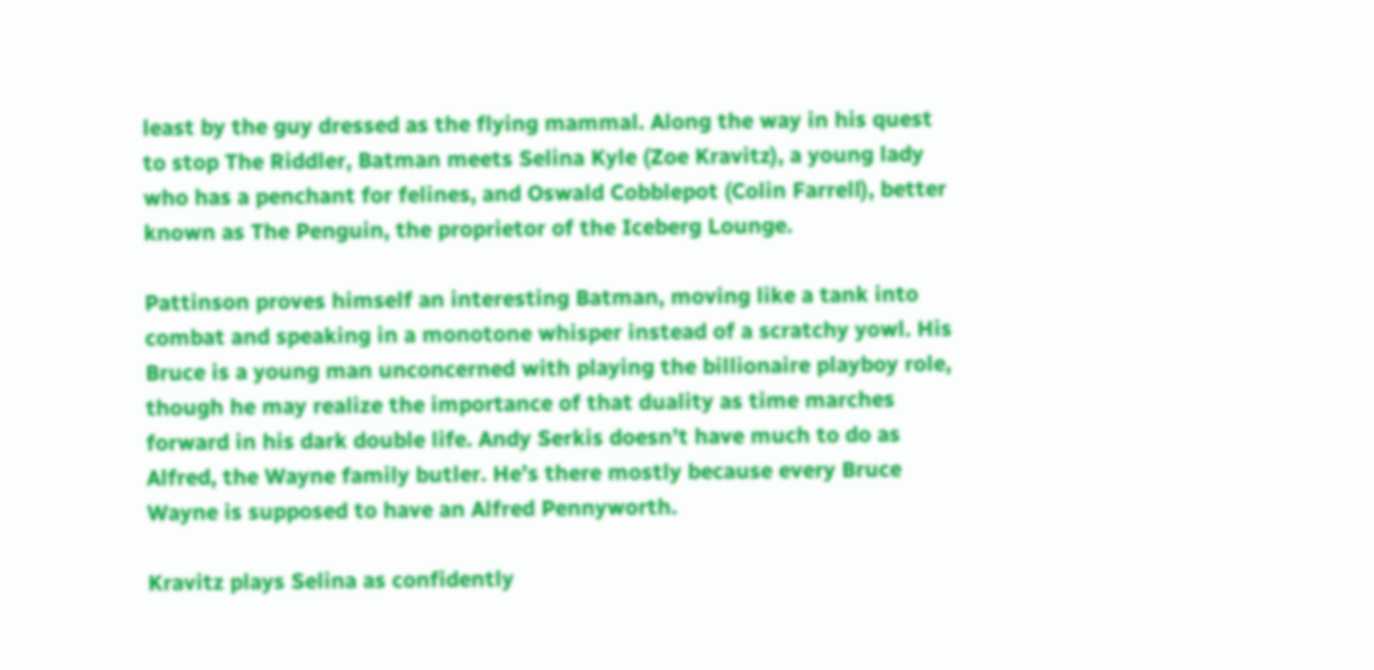least by the guy dressed as the flying mammal. Along the way in his quest to stop The Riddler, Batman meets Selina Kyle (Zoe Kravitz), a young lady who has a penchant for felines, and Oswald Cobblepot (Colin Farrell), better known as The Penguin, the proprietor of the Iceberg Lounge.

Pattinson proves himself an interesting Batman, moving like a tank into combat and speaking in a monotone whisper instead of a scratchy yowl. His Bruce is a young man unconcerned with playing the billionaire playboy role, though he may realize the importance of that duality as time marches forward in his dark double life. Andy Serkis doesn’t have much to do as Alfred, the Wayne family butler. He’s there mostly because every Bruce Wayne is supposed to have an Alfred Pennyworth.

Kravitz plays Selina as confidently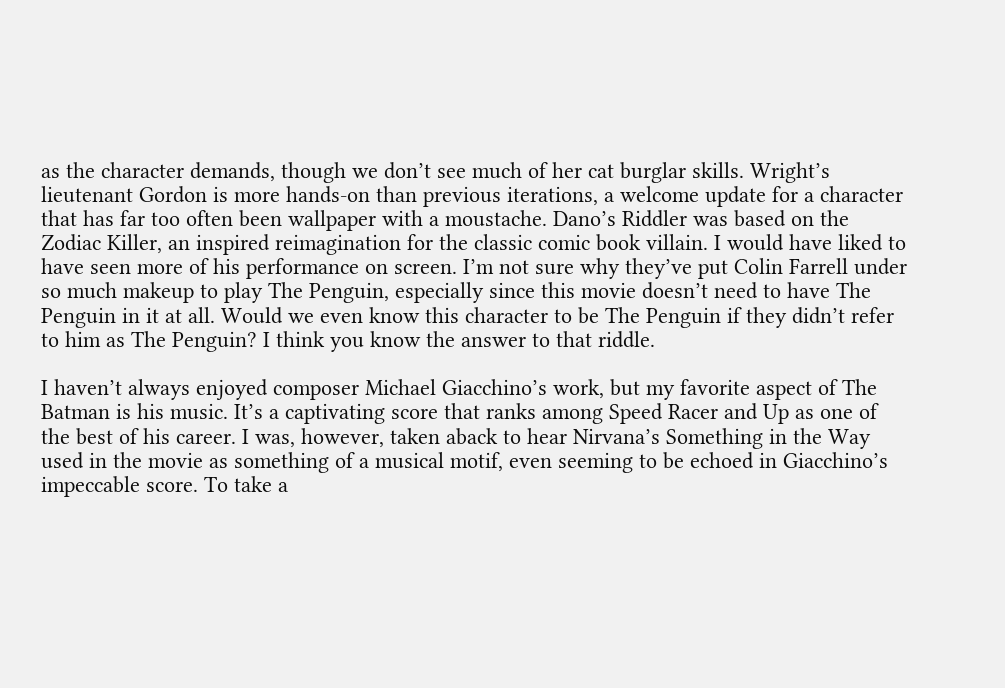as the character demands, though we don’t see much of her cat burglar skills. Wright’s lieutenant Gordon is more hands-on than previous iterations, a welcome update for a character that has far too often been wallpaper with a moustache. Dano’s Riddler was based on the Zodiac Killer, an inspired reimagination for the classic comic book villain. I would have liked to have seen more of his performance on screen. I’m not sure why they’ve put Colin Farrell under so much makeup to play The Penguin, especially since this movie doesn’t need to have The Penguin in it at all. Would we even know this character to be The Penguin if they didn’t refer to him as The Penguin? I think you know the answer to that riddle.

I haven’t always enjoyed composer Michael Giacchino’s work, but my favorite aspect of The Batman is his music. It’s a captivating score that ranks among Speed Racer and Up as one of the best of his career. I was, however, taken aback to hear Nirvana’s Something in the Way used in the movie as something of a musical motif, even seeming to be echoed in Giacchino’s impeccable score. To take a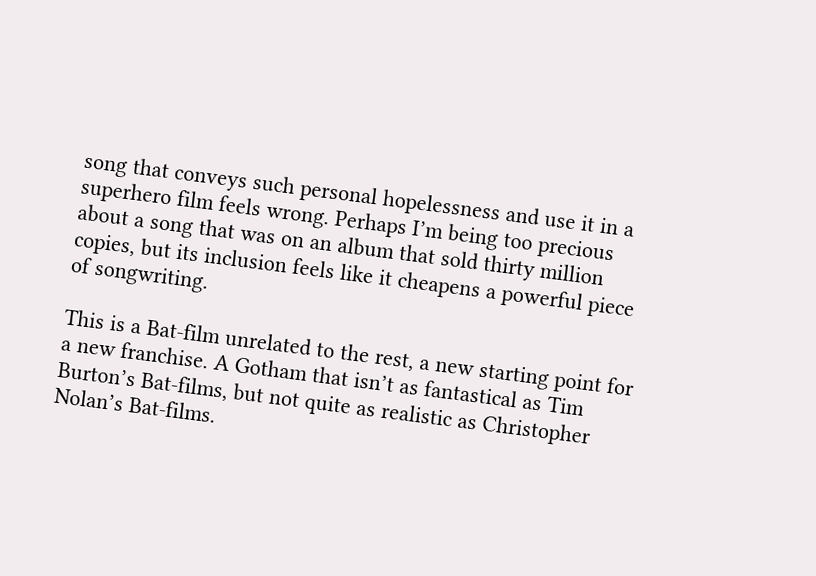song that conveys such personal hopelessness and use it in a superhero film feels wrong. Perhaps I’m being too precious about a song that was on an album that sold thirty million copies, but its inclusion feels like it cheapens a powerful piece of songwriting.

This is a Bat-film unrelated to the rest, a new starting point for a new franchise. A Gotham that isn’t as fantastical as Tim Burton’s Bat-films, but not quite as realistic as Christopher Nolan’s Bat-films.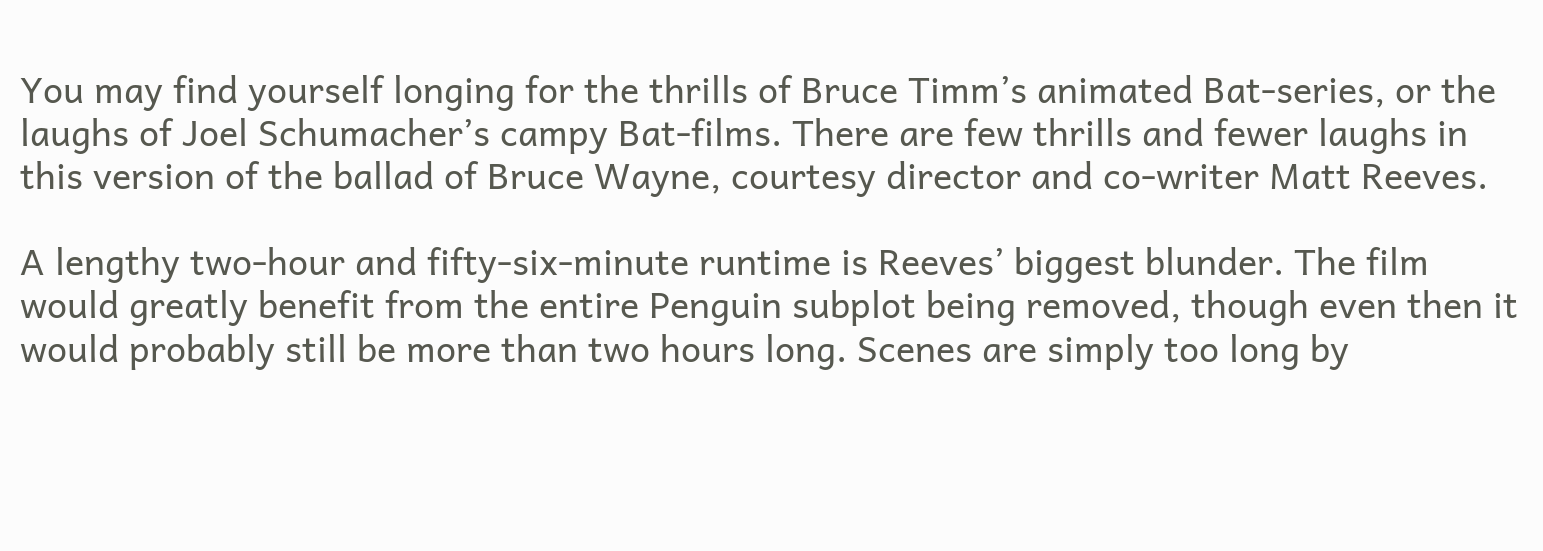You may find yourself longing for the thrills of Bruce Timm’s animated Bat-series, or the laughs of Joel Schumacher’s campy Bat-films. There are few thrills and fewer laughs in this version of the ballad of Bruce Wayne, courtesy director and co-writer Matt Reeves.

A lengthy two-hour and fifty-six-minute runtime is Reeves’ biggest blunder. The film would greatly benefit from the entire Penguin subplot being removed, though even then it would probably still be more than two hours long. Scenes are simply too long by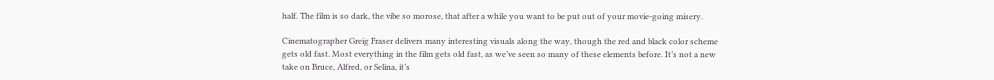half. The film is so dark, the vibe so morose, that after a while you want to be put out of your movie-going misery.

Cinematographer Greig Fraser delivers many interesting visuals along the way, though the red and black color scheme gets old fast. Most everything in the film gets old fast, as we’ve seen so many of these elements before. It’s not a new take on Bruce, Alfred, or Selina, it’s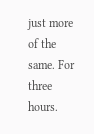just more of the same. For three hours.